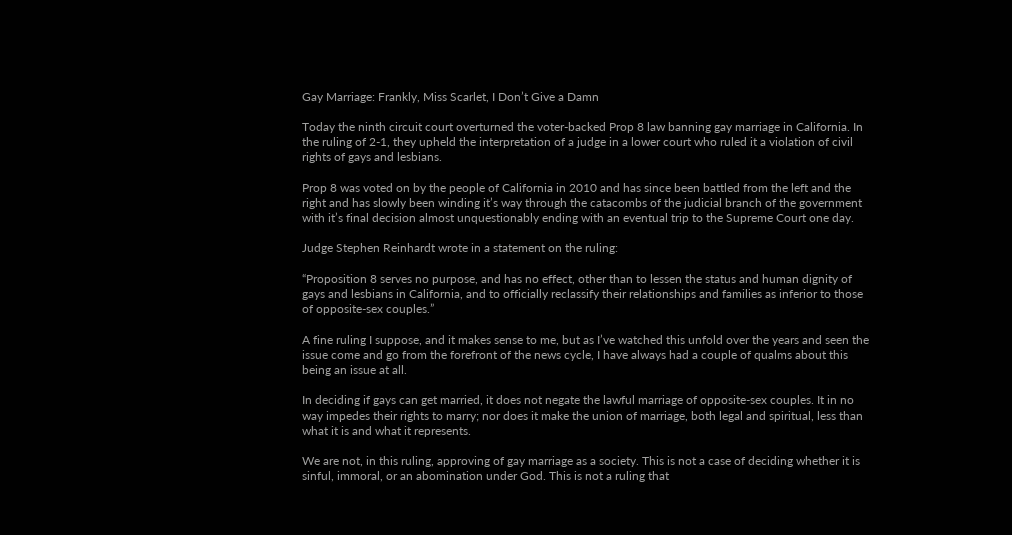Gay Marriage: Frankly, Miss Scarlet, I Don’t Give a Damn

Today the ninth circuit court overturned the voter-backed Prop 8 law banning gay marriage in California. In the ruling of 2-1, they upheld the interpretation of a judge in a lower court who ruled it a violation of civil rights of gays and lesbians.

Prop 8 was voted on by the people of California in 2010 and has since been battled from the left and the right and has slowly been winding it’s way through the catacombs of the judicial branch of the government with it’s final decision almost unquestionably ending with an eventual trip to the Supreme Court one day.

Judge Stephen Reinhardt wrote in a statement on the ruling:

“Proposition 8 serves no purpose, and has no effect, other than to lessen the status and human dignity of gays and lesbians in California, and to officially reclassify their relationships and families as inferior to those of opposite-sex couples.”

A fine ruling I suppose, and it makes sense to me, but as I’ve watched this unfold over the years and seen the issue come and go from the forefront of the news cycle, I have always had a couple of qualms about this being an issue at all.

In deciding if gays can get married, it does not negate the lawful marriage of opposite-sex couples. It in no way impedes their rights to marry; nor does it make the union of marriage, both legal and spiritual, less than what it is and what it represents.

We are not, in this ruling, approving of gay marriage as a society. This is not a case of deciding whether it is sinful, immoral, or an abomination under God. This is not a ruling that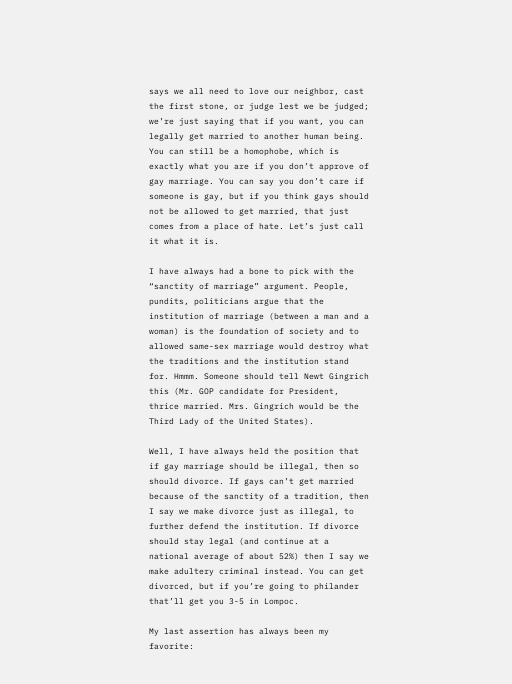says we all need to love our neighbor, cast the first stone, or judge lest we be judged; we’re just saying that if you want, you can legally get married to another human being. You can still be a homophobe, which is exactly what you are if you don’t approve of gay marriage. You can say you don’t care if someone is gay, but if you think gays should not be allowed to get married, that just comes from a place of hate. Let’s just call it what it is.

I have always had a bone to pick with the “sanctity of marriage” argument. People, pundits, politicians argue that the institution of marriage (between a man and a woman) is the foundation of society and to allowed same-sex marriage would destroy what the traditions and the institution stand for. Hmmm. Someone should tell Newt Gingrich this (Mr. GOP candidate for President, thrice married. Mrs. Gingrich would be the Third Lady of the United States).

Well, I have always held the position that if gay marriage should be illegal, then so should divorce. If gays can’t get married because of the sanctity of a tradition, then I say we make divorce just as illegal, to further defend the institution. If divorce should stay legal (and continue at a national average of about 52%) then I say we make adultery criminal instead. You can get divorced, but if you’re going to philander that’ll get you 3-5 in Lompoc.

My last assertion has always been my favorite: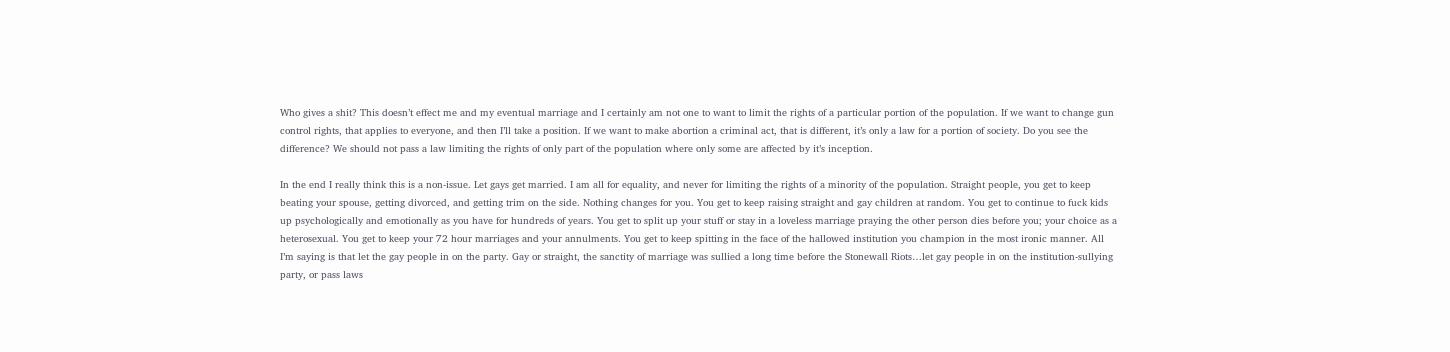Who gives a shit? This doesn’t effect me and my eventual marriage and I certainly am not one to want to limit the rights of a particular portion of the population. If we want to change gun control rights, that applies to everyone, and then I’ll take a position. If we want to make abortion a criminal act, that is different, it’s only a law for a portion of society. Do you see the difference? We should not pass a law limiting the rights of only part of the population where only some are affected by it’s inception.

In the end I really think this is a non-issue. Let gays get married. I am all for equality, and never for limiting the rights of a minority of the population. Straight people, you get to keep beating your spouse, getting divorced, and getting trim on the side. Nothing changes for you. You get to keep raising straight and gay children at random. You get to continue to fuck kids up psychologically and emotionally as you have for hundreds of years. You get to split up your stuff or stay in a loveless marriage praying the other person dies before you; your choice as a heterosexual. You get to keep your 72 hour marriages and your annulments. You get to keep spitting in the face of the hallowed institution you champion in the most ironic manner. All I’m saying is that let the gay people in on the party. Gay or straight, the sanctity of marriage was sullied a long time before the Stonewall Riots…let gay people in on the institution-sullying party, or pass laws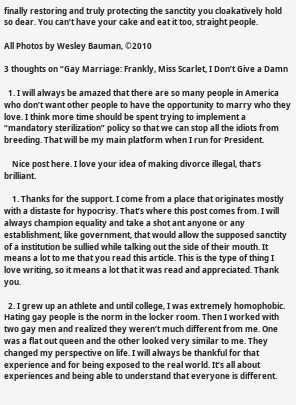finally restoring and truly protecting the sanctity you cloakatively hold so dear. You can’t have your cake and eat it too, straight people.

All Photos by Wesley Bauman, ©2010

3 thoughts on “Gay Marriage: Frankly, Miss Scarlet, I Don’t Give a Damn

  1. I will always be amazed that there are so many people in America who don’t want other people to have the opportunity to marry who they love. I think more time should be spent trying to implement a “mandatory sterilization” policy so that we can stop all the idiots from breeding. That will be my main platform when I run for President.

    Nice post here. I love your idea of making divorce illegal, that’s brilliant.

    1. Thanks for the support. I come from a place that originates mostly with a distaste for hypocrisy. That’s where this post comes from. I will always champion equality and take a shot ant anyone or any establishment, like government, that would allow the supposed sanctity of a institution be sullied while talking out the side of their mouth. It means a lot to me that you read this article. This is the type of thing I love writing, so it means a lot that it was read and appreciated. Thank you.

  2. I grew up an athlete and until college, I was extremely homophobic. Hating gay people is the norm in the locker room. Then I worked with two gay men and realized they weren’t much different from me. One was a flat out queen and the other looked very similar to me. They changed my perspective on life. I will always be thankful for that experience and for being exposed to the real world. It’s all about experiences and being able to understand that everyone is different.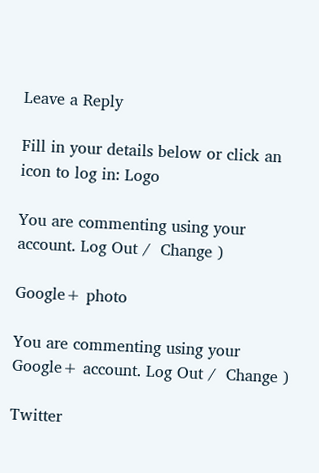Leave a Reply

Fill in your details below or click an icon to log in: Logo

You are commenting using your account. Log Out /  Change )

Google+ photo

You are commenting using your Google+ account. Log Out /  Change )

Twitter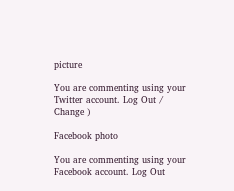picture

You are commenting using your Twitter account. Log Out /  Change )

Facebook photo

You are commenting using your Facebook account. Log Out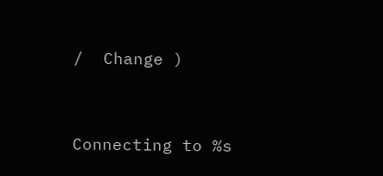/  Change )


Connecting to %s